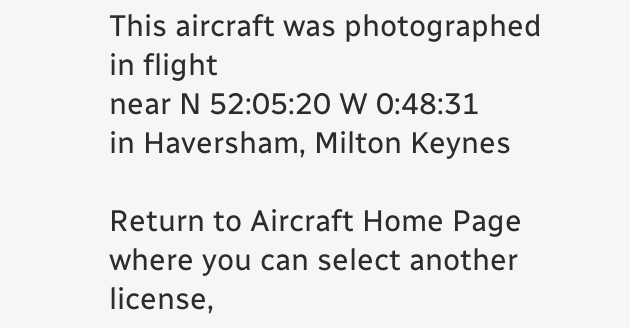This aircraft was photographed in flight
near N 52:05:20 W 0:48:31
in Haversham, Milton Keynes

Return to Aircraft Home Page
where you can select another license,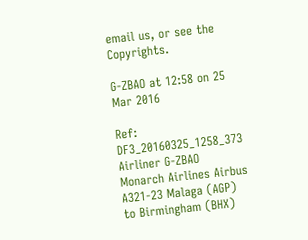email us, or see the Copyrights.

G-ZBAO at 12:58 on 25 Mar 2016

Ref: DF3_20160325_1258_373 Airliner G-ZBAO Monarch Airlines Airbus A321-23 Malaga (AGP) to Birmingham (BHX)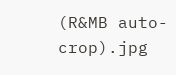(R&MB auto-crop).jpg